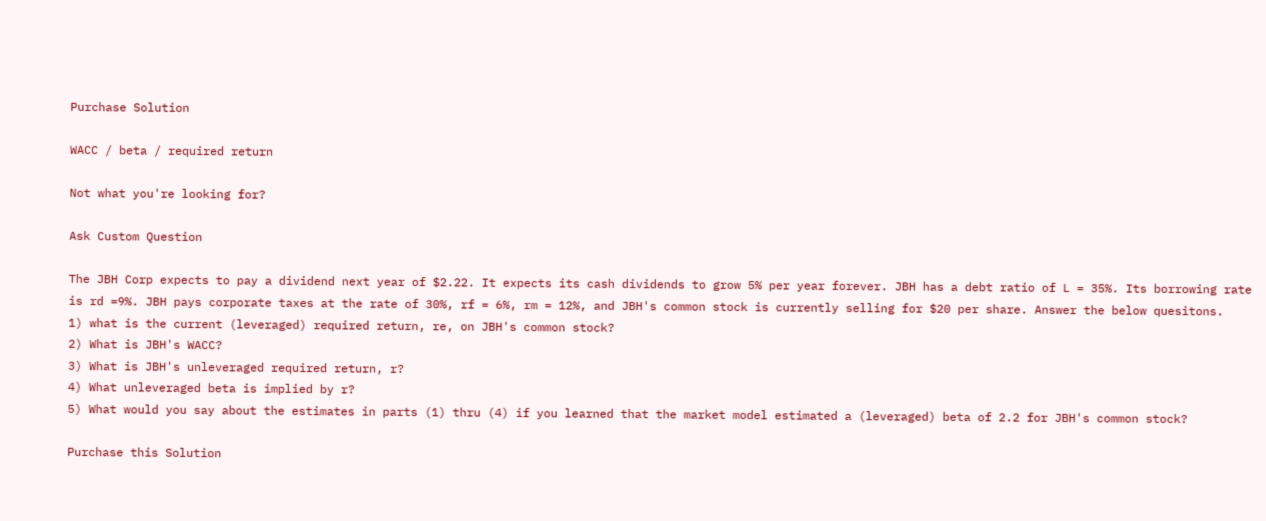Purchase Solution

WACC / beta / required return

Not what you're looking for?

Ask Custom Question

The JBH Corp expects to pay a dividend next year of $2.22. It expects its cash dividends to grow 5% per year forever. JBH has a debt ratio of L = 35%. Its borrowing rate is rd =9%. JBH pays corporate taxes at the rate of 30%, rf = 6%, rm = 12%, and JBH's common stock is currently selling for $20 per share. Answer the below quesitons.
1) what is the current (leveraged) required return, re, on JBH's common stock?
2) What is JBH's WACC?
3) What is JBH's unleveraged required return, r?
4) What unleveraged beta is implied by r?
5) What would you say about the estimates in parts (1) thru (4) if you learned that the market model estimated a (leveraged) beta of 2.2 for JBH's common stock?

Purchase this Solution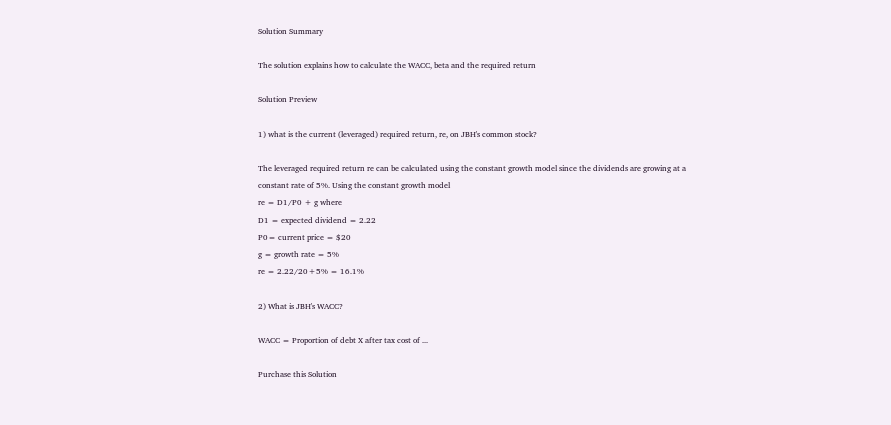Solution Summary

The solution explains how to calculate the WACC, beta and the required return

Solution Preview

1) what is the current (leveraged) required return, re, on JBH's common stock?

The leveraged required return re can be calculated using the constant growth model since the dividends are growing at a constant rate of 5%. Using the constant growth model
re = D1/P0 + g where
D1 = expected dividend = 2.22
P0= current price = $20
g = growth rate = 5%
re = 2.22/20+5% = 16.1%

2) What is JBH's WACC?

WACC = Proportion of debt X after tax cost of ...

Purchase this Solution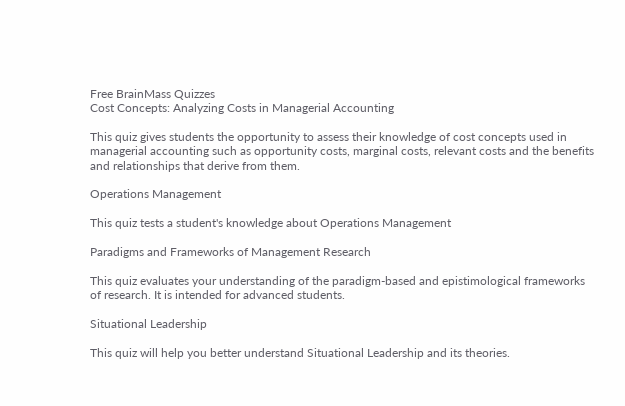Free BrainMass Quizzes
Cost Concepts: Analyzing Costs in Managerial Accounting

This quiz gives students the opportunity to assess their knowledge of cost concepts used in managerial accounting such as opportunity costs, marginal costs, relevant costs and the benefits and relationships that derive from them.

Operations Management

This quiz tests a student's knowledge about Operations Management

Paradigms and Frameworks of Management Research

This quiz evaluates your understanding of the paradigm-based and epistimological frameworks of research. It is intended for advanced students.

Situational Leadership

This quiz will help you better understand Situational Leadership and its theories.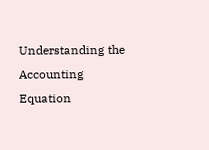Understanding the Accounting Equation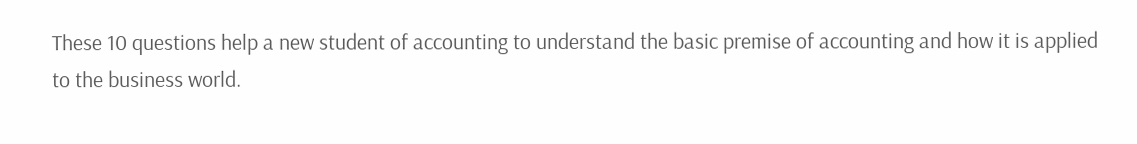These 10 questions help a new student of accounting to understand the basic premise of accounting and how it is applied to the business world.